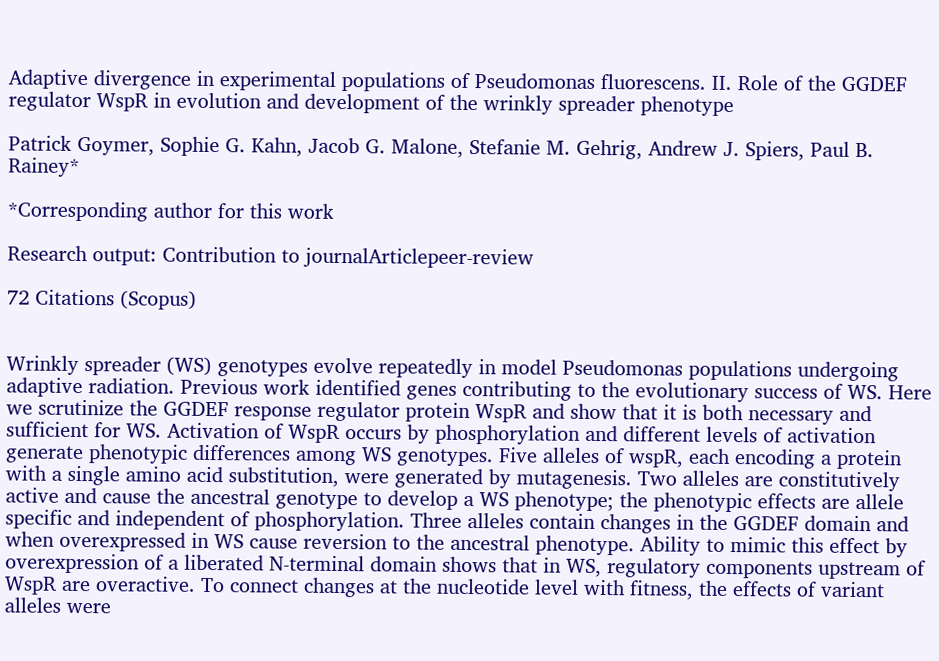Adaptive divergence in experimental populations of Pseudomonas fluorescens. II. Role of the GGDEF regulator WspR in evolution and development of the wrinkly spreader phenotype

Patrick Goymer, Sophie G. Kahn, Jacob G. Malone, Stefanie M. Gehrig, Andrew J. Spiers, Paul B. Rainey*

*Corresponding author for this work

Research output: Contribution to journalArticlepeer-review

72 Citations (Scopus)


Wrinkly spreader (WS) genotypes evolve repeatedly in model Pseudomonas populations undergoing adaptive radiation. Previous work identified genes contributing to the evolutionary success of WS. Here we scrutinize the GGDEF response regulator protein WspR and show that it is both necessary and sufficient for WS. Activation of WspR occurs by phosphorylation and different levels of activation generate phenotypic differences among WS genotypes. Five alleles of wspR, each encoding a protein with a single amino acid substitution, were generated by mutagenesis. Two alleles are constitutively active and cause the ancestral genotype to develop a WS phenotype; the phenotypic effects are allele specific and independent of phosphorylation. Three alleles contain changes in the GGDEF domain and when overexpressed in WS cause reversion to the ancestral phenotype. Ability to mimic this effect by overexpression of a liberated N-terminal domain shows that in WS, regulatory components upstream of WspR are overactive. To connect changes at the nucleotide level with fitness, the effects of variant alleles were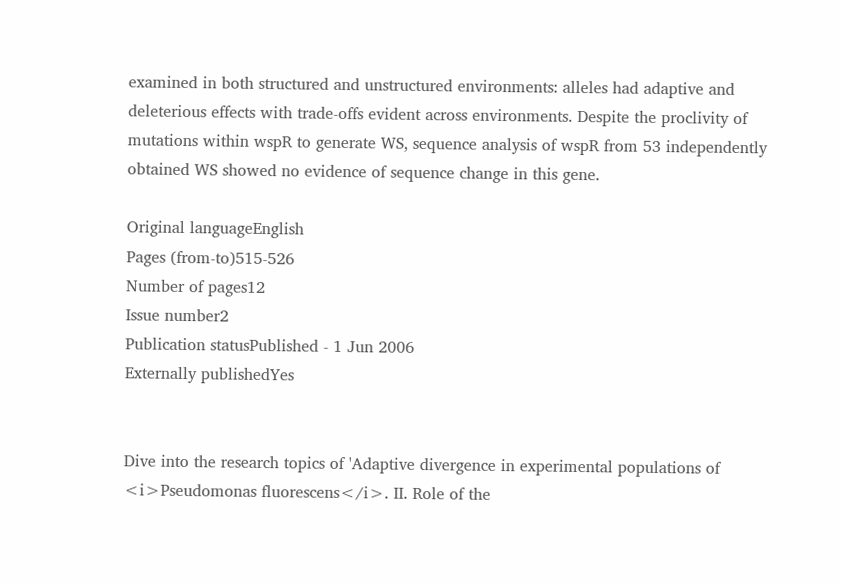examined in both structured and unstructured environments: alleles had adaptive and deleterious effects with trade-offs evident across environments. Despite the proclivity of mutations within wspR to generate WS, sequence analysis of wspR from 53 independently obtained WS showed no evidence of sequence change in this gene.

Original languageEnglish
Pages (from-to)515-526
Number of pages12
Issue number2
Publication statusPublished - 1 Jun 2006
Externally publishedYes


Dive into the research topics of 'Adaptive divergence in experimental populations of <i>Pseudomonas fluorescens</i>. II. Role of the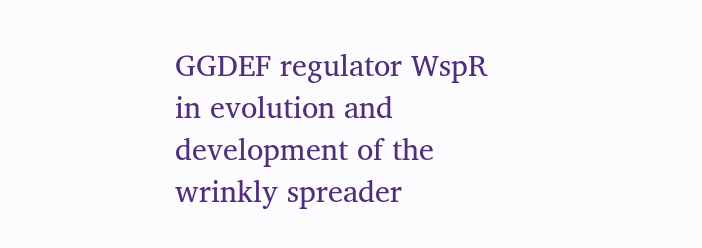GGDEF regulator WspR in evolution and development of the wrinkly spreader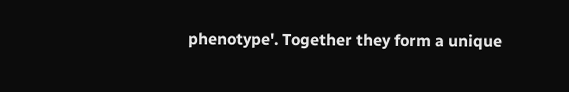phenotype'. Together they form a unique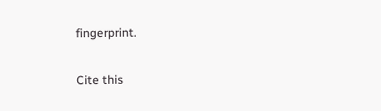fingerprint.

Cite this